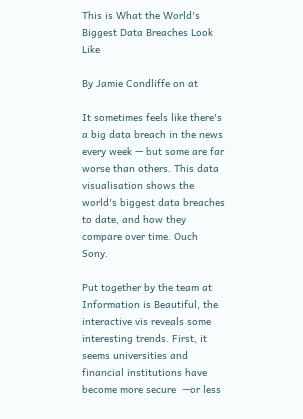This is What the World's Biggest Data Breaches Look Like

By Jamie Condliffe on at

It sometimes feels like there's a big data breach in the news every week — but some are far worse than others. This data visualisation shows the world's biggest data breaches to date, and how they compare over time. Ouch Sony.

Put together by the team at Information is Beautiful, the interactive vis reveals some interesting trends. First, it seems universities and financial institutions have become more secure  —or less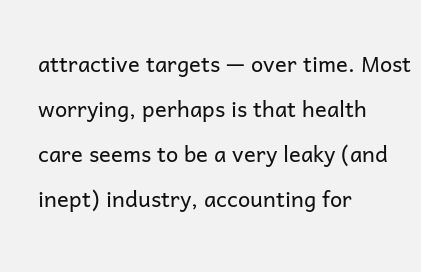attractive targets — over time. Most worrying, perhaps is that health care seems to be a very leaky (and inept) industry, accounting for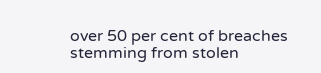over 50 per cent of breaches stemming from stolen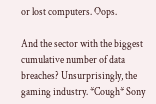or lost computers. Oops.

And the sector with the biggest cumulative number of data breaches? Unsurprisingly, the gaming industry. *Cough* Sony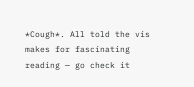*Cough*. All told the vis makes for fascinating reading — go check it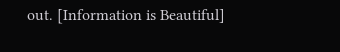out. [Information is Beautiful]